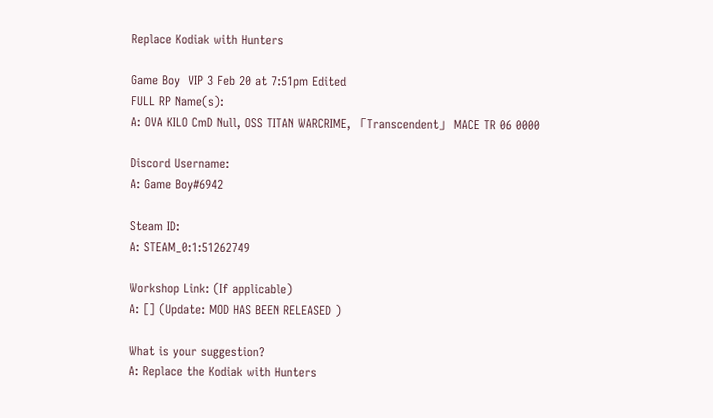Replace Kodiak with Hunters

Game Boy  VIP 3 Feb 20 at 7:51pm Edited
FULL RP Name(s):
A: OVA KILO CmD Null, OSS TITAN WARCRIME, 「Transcendent」 MACE TR 06 0000

Discord Username:
A: Game Boy#6942

Steam ID:
A: STEAM_0:1:51262749

Workshop Link: (If applicable)
A: [] (Update: MOD HAS BEEN RELEASED )

What is your suggestion?
A: Replace the Kodiak with Hunters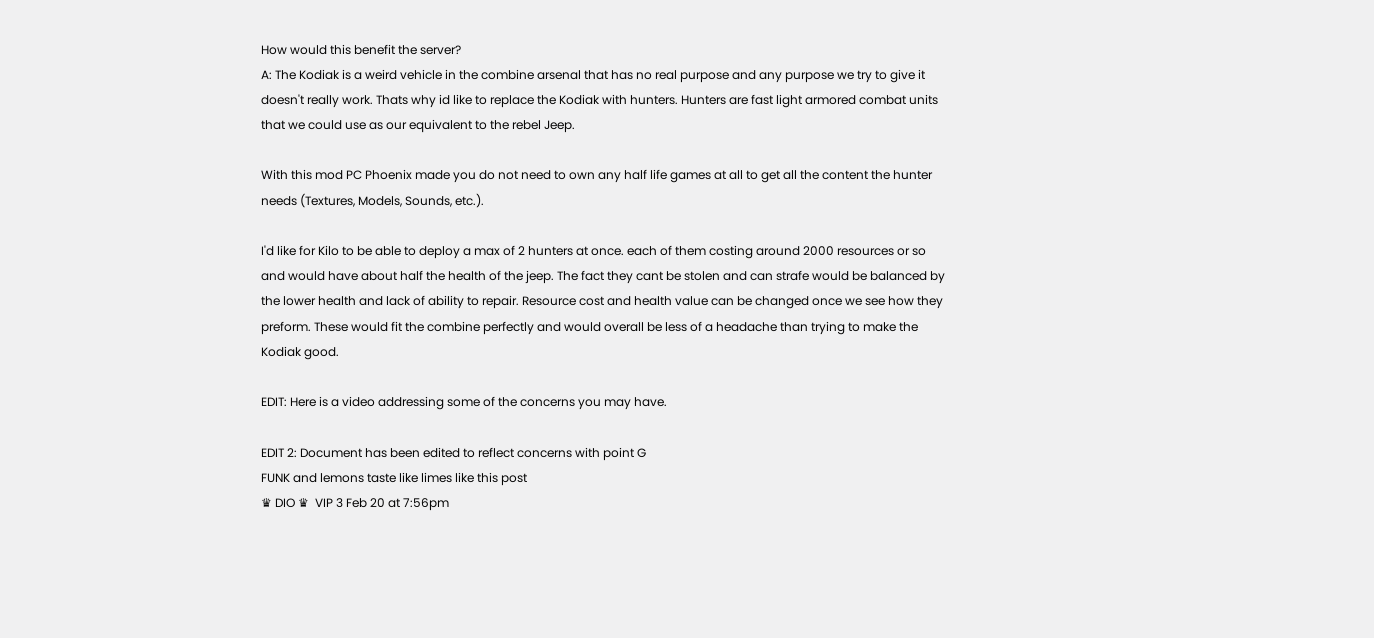How would this benefit the server?
A: The Kodiak is a weird vehicle in the combine arsenal that has no real purpose and any purpose we try to give it doesn't really work. Thats why id like to replace the Kodiak with hunters. Hunters are fast light armored combat units that we could use as our equivalent to the rebel Jeep.

With this mod PC Phoenix made you do not need to own any half life games at all to get all the content the hunter needs (Textures, Models, Sounds, etc.).

I'd like for Kilo to be able to deploy a max of 2 hunters at once. each of them costing around 2000 resources or so and would have about half the health of the jeep. The fact they cant be stolen and can strafe would be balanced by the lower health and lack of ability to repair. Resource cost and health value can be changed once we see how they preform. These would fit the combine perfectly and would overall be less of a headache than trying to make the Kodiak good.

EDIT: Here is a video addressing some of the concerns you may have.

EDIT 2: Document has been edited to reflect concerns with point G
FUNK and lemons taste like limes like this post
♛ DIO ♛  VIP 3 Feb 20 at 7:56pm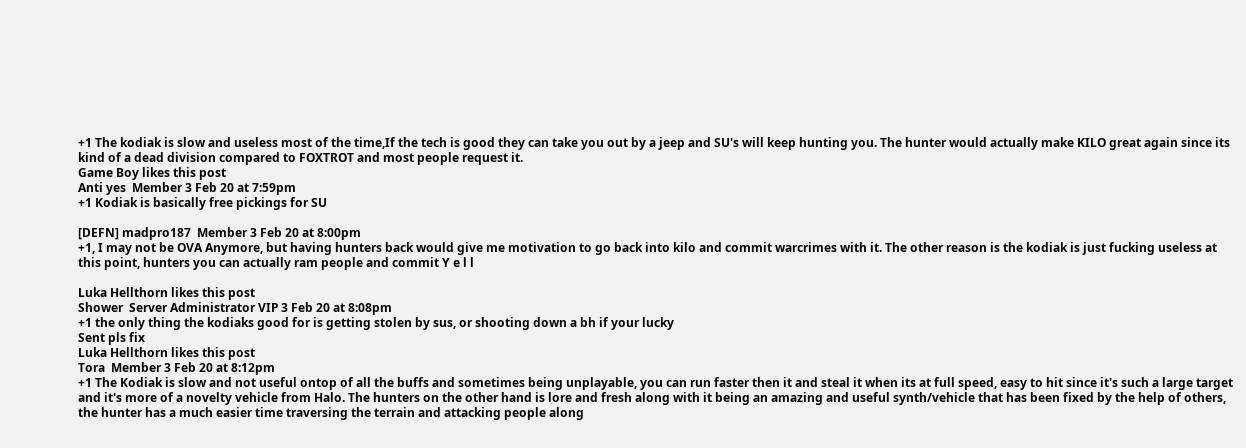+1 The kodiak is slow and useless most of the time,If the tech is good they can take you out by a jeep and SU's will keep hunting you. The hunter would actually make KILO great again since its kind of a dead division compared to FOXTROT and most people request it.
Game Boy likes this post
Anti yes  Member 3 Feb 20 at 7:59pm
+1 Kodiak is basically free pickings for SU

[DEFN] madpro187  Member 3 Feb 20 at 8:00pm
+1, I may not be OVA Anymore, but having hunters back would give me motivation to go back into kilo and commit warcrimes with it. The other reason is the kodiak is just fucking useless at this point, hunters you can actually ram people and commit Y e l l

Luka Hellthorn likes this post
Shower  Server Administrator VIP 3 Feb 20 at 8:08pm
+1 the only thing the kodiaks good for is getting stolen by sus, or shooting down a bh if your lucky
Sent pls fix
Luka Hellthorn likes this post
Tora  Member 3 Feb 20 at 8:12pm
+1 The Kodiak is slow and not useful ontop of all the buffs and sometimes being unplayable, you can run faster then it and steal it when its at full speed, easy to hit since it's such a large target and it's more of a novelty vehicle from Halo. The hunters on the other hand is lore and fresh along with it being an amazing and useful synth/vehicle that has been fixed by the help of others, the hunter has a much easier time traversing the terrain and attacking people along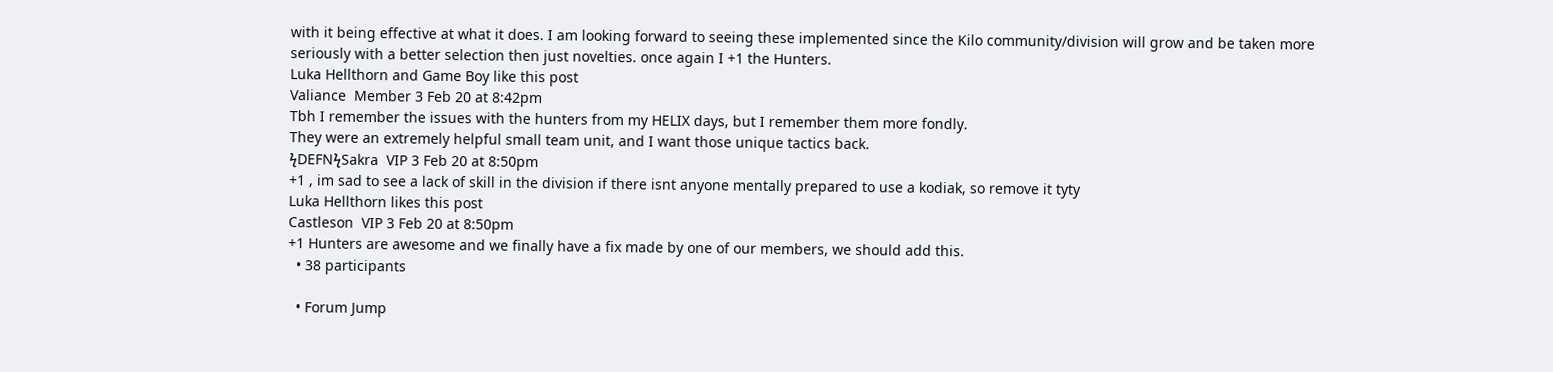with it being effective at what it does. I am looking forward to seeing these implemented since the Kilo community/division will grow and be taken more seriously with a better selection then just novelties. once again I +1 the Hunters.
Luka Hellthorn and Game Boy like this post
Valiance  Member 3 Feb 20 at 8:42pm
Tbh I remember the issues with the hunters from my HELIX days, but I remember them more fondly.
They were an extremely helpful small team unit, and I want those unique tactics back.
ϟDEFNϟSakra  VIP 3 Feb 20 at 8:50pm
+1 , im sad to see a lack of skill in the division if there isnt anyone mentally prepared to use a kodiak, so remove it tyty
Luka Hellthorn likes this post
Castleson  VIP 3 Feb 20 at 8:50pm
+1 Hunters are awesome and we finally have a fix made by one of our members, we should add this.
  • 38 participants

  • Forum Jump